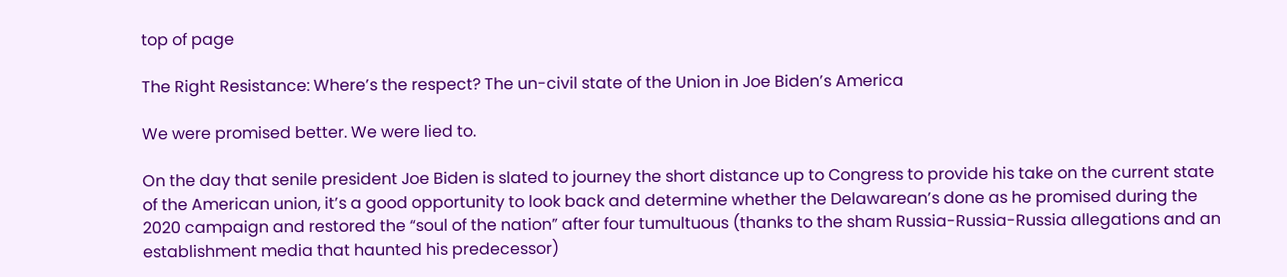top of page

The Right Resistance: Where’s the respect? The un-civil state of the Union in Joe Biden’s America

We were promised better. We were lied to.

On the day that senile president Joe Biden is slated to journey the short distance up to Congress to provide his take on the current state of the American union, it’s a good opportunity to look back and determine whether the Delawarean’s done as he promised during the 2020 campaign and restored the “soul of the nation” after four tumultuous (thanks to the sham Russia-Russia-Russia allegations and an establishment media that haunted his predecessor)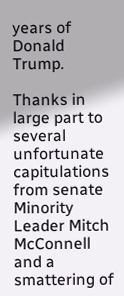years of Donald Trump.

Thanks in large part to several unfortunate capitulations from senate Minority Leader Mitch McConnell and a smattering of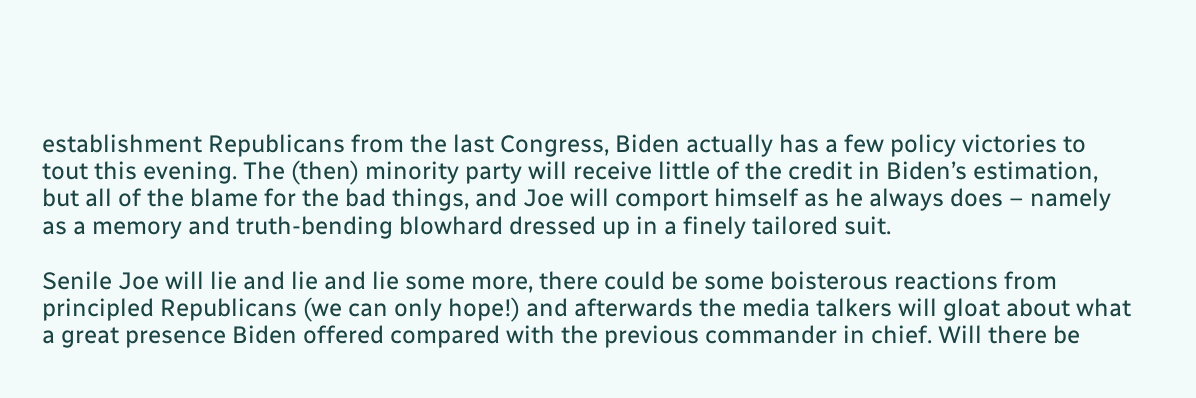establishment Republicans from the last Congress, Biden actually has a few policy victories to tout this evening. The (then) minority party will receive little of the credit in Biden’s estimation, but all of the blame for the bad things, and Joe will comport himself as he always does – namely as a memory and truth-bending blowhard dressed up in a finely tailored suit.

Senile Joe will lie and lie and lie some more, there could be some boisterous reactions from principled Republicans (we can only hope!) and afterwards the media talkers will gloat about what a great presence Biden offered compared with the previous commander in chief. Will there be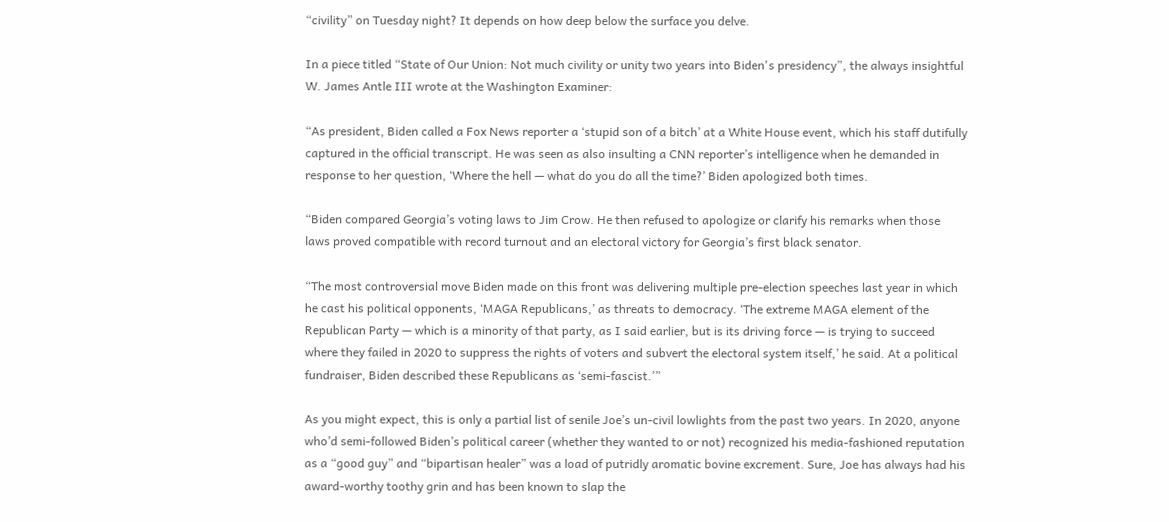“civility” on Tuesday night? It depends on how deep below the surface you delve.

In a piece titled “State of Our Union: Not much civility or unity two years into Biden's presidency”, the always insightful W. James Antle III wrote at the Washington Examiner:

“As president, Biden called a Fox News reporter a ‘stupid son of a bitch’ at a White House event, which his staff dutifully captured in the official transcript. He was seen as also insulting a CNN reporter’s intelligence when he demanded in response to her question, ‘Where the hell — what do you do all the time?’ Biden apologized both times.

“Biden compared Georgia’s voting laws to Jim Crow. He then refused to apologize or clarify his remarks when those laws proved compatible with record turnout and an electoral victory for Georgia’s first black senator.

“The most controversial move Biden made on this front was delivering multiple pre-election speeches last year in which he cast his political opponents, ‘MAGA Republicans,’ as threats to democracy. ‘The extreme MAGA element of the Republican Party — which is a minority of that party, as I said earlier, but is its driving force — is trying to succeed where they failed in 2020 to suppress the rights of voters and subvert the electoral system itself,’ he said. At a political fundraiser, Biden described these Republicans as ‘semi-fascist.’”

As you might expect, this is only a partial list of senile Joe’s un-civil lowlights from the past two years. In 2020, anyone who’d semi-followed Biden’s political career (whether they wanted to or not) recognized his media-fashioned reputation as a “good guy” and “bipartisan healer” was a load of putridly aromatic bovine excrement. Sure, Joe has always had his award-worthy toothy grin and has been known to slap the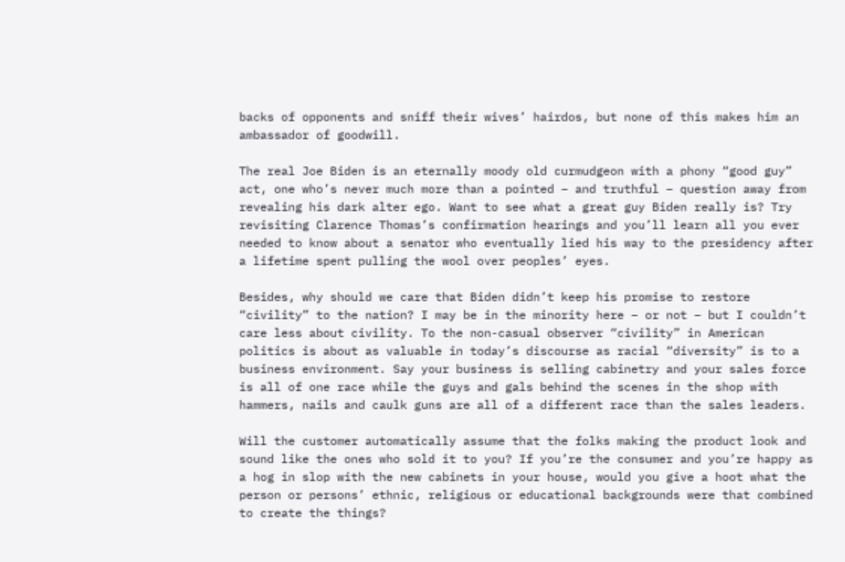backs of opponents and sniff their wives’ hairdos, but none of this makes him an ambassador of goodwill.

The real Joe Biden is an eternally moody old curmudgeon with a phony “good guy” act, one who’s never much more than a pointed – and truthful – question away from revealing his dark alter ego. Want to see what a great guy Biden really is? Try revisiting Clarence Thomas’s confirmation hearings and you’ll learn all you ever needed to know about a senator who eventually lied his way to the presidency after a lifetime spent pulling the wool over peoples’ eyes.

Besides, why should we care that Biden didn’t keep his promise to restore “civility” to the nation? I may be in the minority here – or not – but I couldn’t care less about civility. To the non-casual observer “civility” in American politics is about as valuable in today’s discourse as racial “diversity” is to a business environment. Say your business is selling cabinetry and your sales force is all of one race while the guys and gals behind the scenes in the shop with hammers, nails and caulk guns are all of a different race than the sales leaders.

Will the customer automatically assume that the folks making the product look and sound like the ones who sold it to you? If you’re the consumer and you’re happy as a hog in slop with the new cabinets in your house, would you give a hoot what the person or persons’ ethnic, religious or educational backgrounds were that combined to create the things?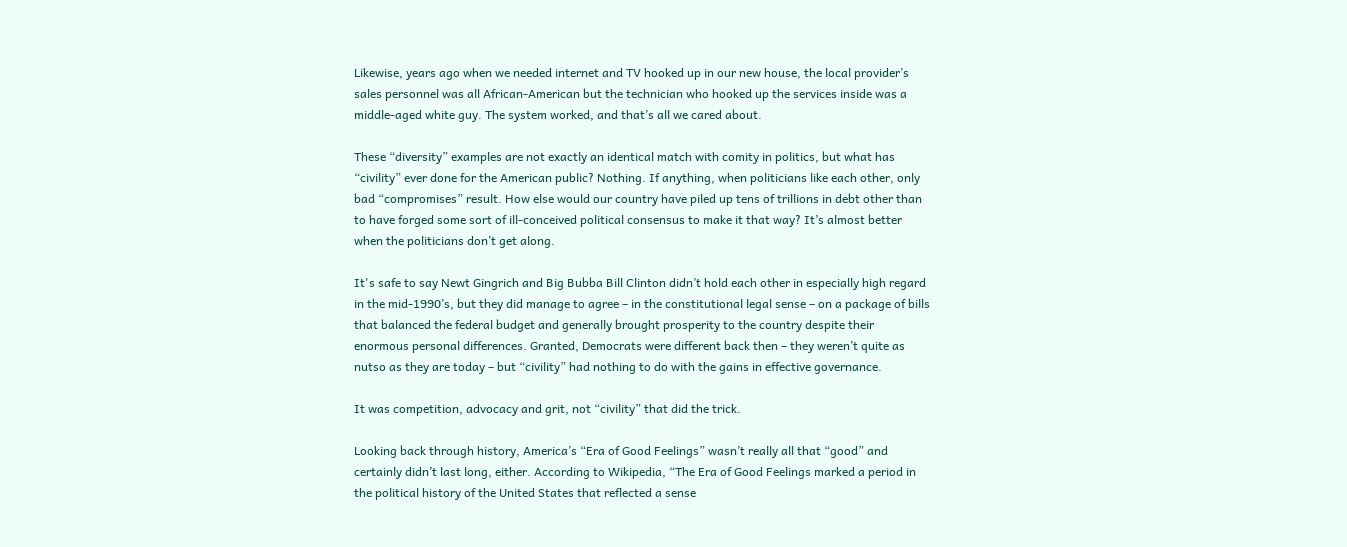Likewise, years ago when we needed internet and TV hooked up in our new house, the local provider’s sales personnel was all African-American but the technician who hooked up the services inside was a middle-aged white guy. The system worked, and that’s all we cared about.

These “diversity” examples are not exactly an identical match with comity in politics, but what has “civility” ever done for the American public? Nothing. If anything, when politicians like each other, only bad “compromises” result. How else would our country have piled up tens of trillions in debt other than to have forged some sort of ill-conceived political consensus to make it that way? It’s almost better when the politicians don’t get along.

It's safe to say Newt Gingrich and Big Bubba Bill Clinton didn’t hold each other in especially high regard in the mid-1990’s, but they did manage to agree – in the constitutional legal sense – on a package of bills that balanced the federal budget and generally brought prosperity to the country despite their enormous personal differences. Granted, Democrats were different back then – they weren’t quite as nutso as they are today – but “civility” had nothing to do with the gains in effective governance.

It was competition, advocacy and grit, not “civility” that did the trick.

Looking back through history, America’s “Era of Good Feelings” wasn’t really all that “good” and certainly didn’t last long, either. According to Wikipedia, “The Era of Good Feelings marked a period in the political history of the United States that reflected a sense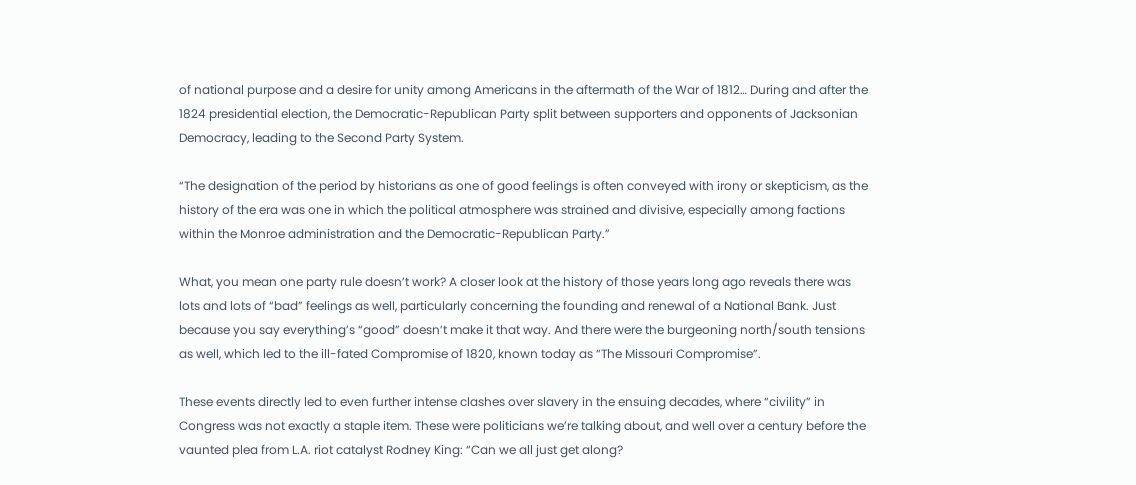of national purpose and a desire for unity among Americans in the aftermath of the War of 1812… During and after the 1824 presidential election, the Democratic-Republican Party split between supporters and opponents of Jacksonian Democracy, leading to the Second Party System.

“The designation of the period by historians as one of good feelings is often conveyed with irony or skepticism, as the history of the era was one in which the political atmosphere was strained and divisive, especially among factions within the Monroe administration and the Democratic-Republican Party.”

What, you mean one party rule doesn’t work? A closer look at the history of those years long ago reveals there was lots and lots of “bad” feelings as well, particularly concerning the founding and renewal of a National Bank. Just because you say everything’s “good” doesn’t make it that way. And there were the burgeoning north/south tensions as well, which led to the ill-fated Compromise of 1820, known today as “The Missouri Compromise”.

These events directly led to even further intense clashes over slavery in the ensuing decades, where “civility” in Congress was not exactly a staple item. These were politicians we’re talking about, and well over a century before the vaunted plea from L.A. riot catalyst Rodney King: “Can we all just get along?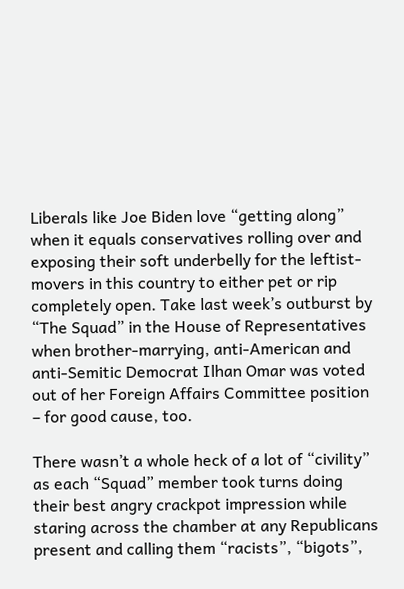Liberals like Joe Biden love “getting along” when it equals conservatives rolling over and exposing their soft underbelly for the leftist-movers in this country to either pet or rip completely open. Take last week’s outburst by “The Squad” in the House of Representatives when brother-marrying, anti-American and anti-Semitic Democrat Ilhan Omar was voted out of her Foreign Affairs Committee position – for good cause, too.

There wasn’t a whole heck of a lot of “civility” as each “Squad” member took turns doing their best angry crackpot impression while staring across the chamber at any Republicans present and calling them “racists”, “bigots”,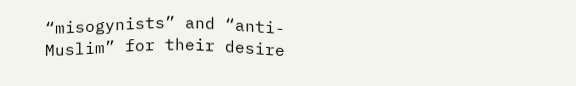“misogynists” and “anti-Muslim” for their desire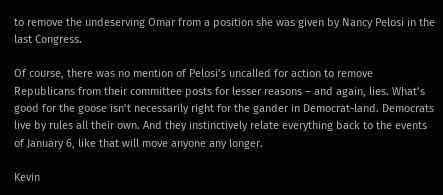to remove the undeserving Omar from a position she was given by Nancy Pelosi in the last Congress.

Of course, there was no mention of Pelosi’s uncalled for action to remove Republicans from their committee posts for lesser reasons – and again, lies. What’s good for the goose isn’t necessarily right for the gander in Democrat-land. Democrats live by rules all their own. And they instinctively relate everything back to the events of January 6, like that will move anyone any longer.

Kevin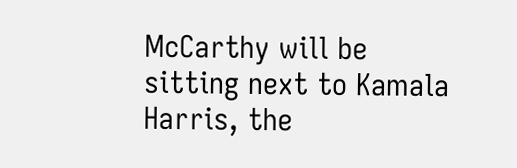McCarthy will be sitting next to Kamala Harris, the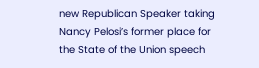new Republican Speaker taking Nancy Pelosi’s former place for the State of the Union speech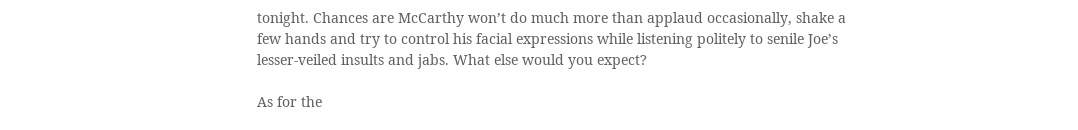tonight. Chances are McCarthy won’t do much more than applaud occasionally, shake a few hands and try to control his facial expressions while listening politely to senile Joe’s lesser-veiled insults and jabs. What else would you expect?

As for the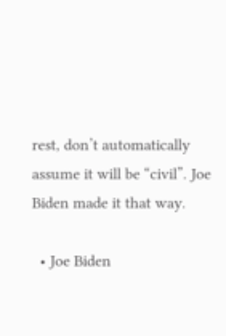rest, don’t automatically assume it will be “civil”. Joe Biden made it that way.

  • Joe Biden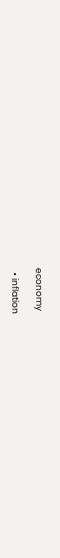economy

  • inflation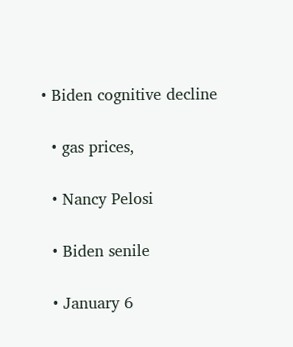• Biden cognitive decline

  • gas prices,

  • Nancy Pelosi

  • Biden senile

  • January 6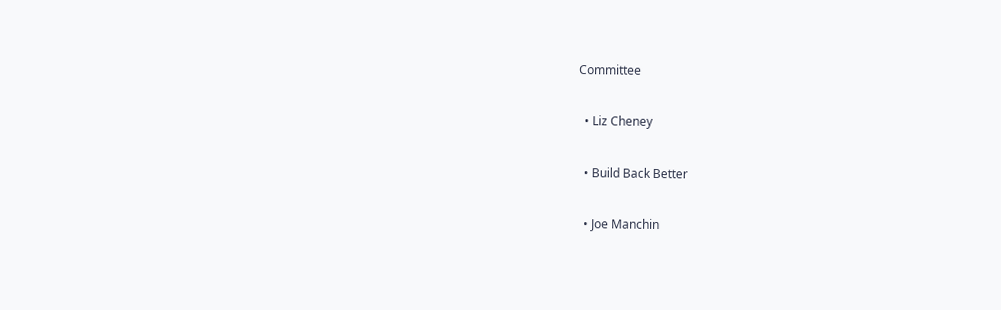Committee

  • Liz Cheney

  • Build Back Better

  • Joe Manchin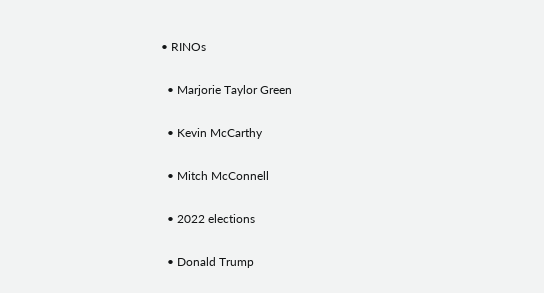• RINOs

  • Marjorie Taylor Green

  • Kevin McCarthy

  • Mitch McConnell

  • 2022 elections

  • Donald Trump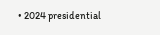• 2024 presidential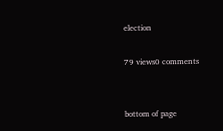election

79 views0 comments


bottom of page